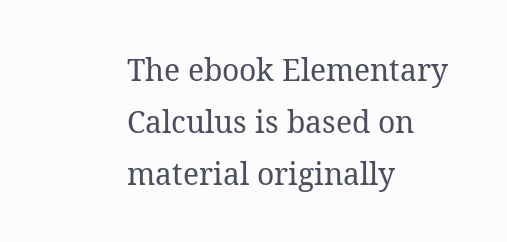The ebook Elementary Calculus is based on material originally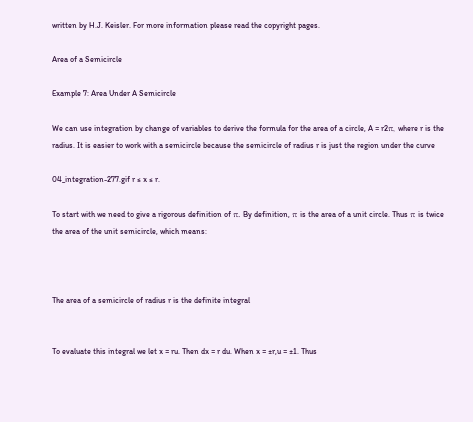written by H.J. Keisler. For more information please read the copyright pages.

Area of a Semicircle

Example 7: Area Under A Semicircle

We can use integration by change of variables to derive the formula for the area of a circle, A = r2π, where r is the radius. It is easier to work with a semicircle because the semicircle of radius r is just the region under the curve

04_integration-277.gif r ≤ x ≤ r.

To start with we need to give a rigorous definition of π. By definition, π is the area of a unit circle. Thus π is twice the area of the unit semicircle, which means:



The area of a semicircle of radius r is the definite integral


To evaluate this integral we let x = ru. Then dx = r du. When x = ±r,u = ±1. Thus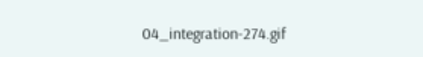04_integration-274.gif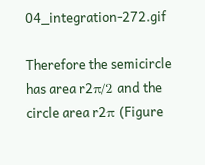04_integration-272.gif

Therefore the semicircle has area r2π/2 and the circle area r2π (Figure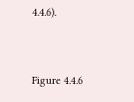4.4.6).


Figure 4.4.6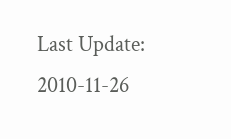Last Update: 2010-11-26